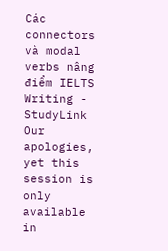Các connectors và modal verbs nâng điểm IELTS Writing - StudyLink
Our apologies, yet this session is only available in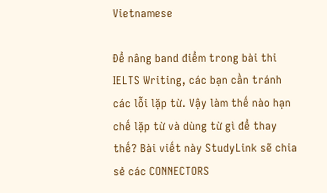Vietnamese

Để nâng band điểm trong bài thi IELTS Writing, các bạn cần tránh các lỗi lặp từ. Vậy làm thế nào hạn chế lặp từ và dùng từ gì để thay thế? Bài viết này StudyLink sẽ chia sẻ các CONNECTORS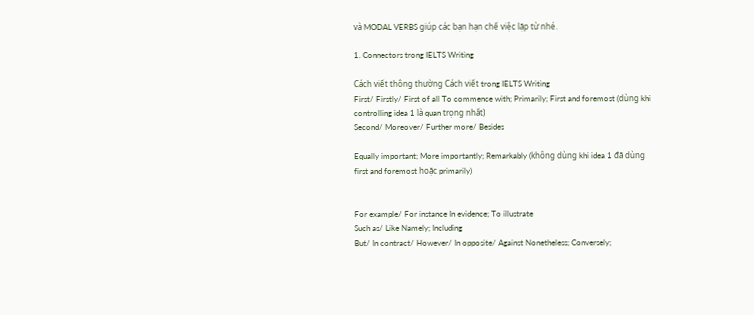và MODAL VERBS giúp các bạn hạn chế việc lặp từ nhé.

1. Connectors trong IELTS Writing

Cách viết thông thường Cách viết trong IELTS Writing
First/ Firstly/ First of all To commence with; Primarily; First and foremost (dùng khi controlling idea 1 là quan trọng nhất)
Second/ Moreover/ Further more/ Besides

Equally important; More importantly; Remarkably (không dùng khi idea 1 đã dùng first and foremost hoặc primarily)


For example/ For instance In evidence; To illustrate
Such as/ Like Namely; Including
But/ In contract/ However/ In opposite/ Against Nonetheless; Conversely;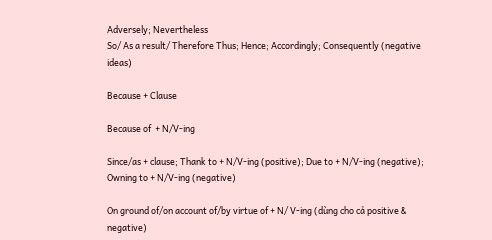Adversely; Nevertheless
So/ As a result/ Therefore Thus; Hence; Accordingly; Consequently (negative ideas)

Because + Clause

Because of  + N/V-ing

Since/as + clause; Thank to + N/V-ing (positive); Due to + N/V-ing (negative); Owning to + N/V-ing (negative)

On ground of/on account of/by virtue of + N/ V-ing (dùng cho cả positive & negative)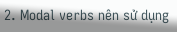2. Modal verbs nên sử dụng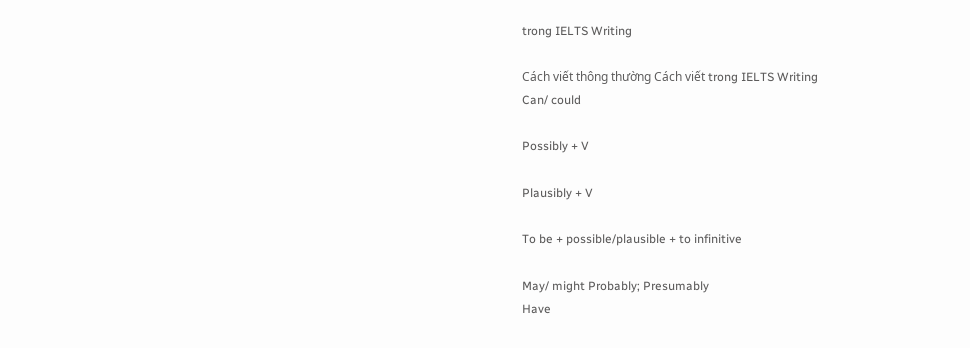trong IELTS Writing

Cách viết thông thường Cách viết trong IELTS Writing
Can/ could

Possibly + V

Plausibly + V

To be + possible/plausible + to infinitive

May/ might Probably; Presumably
Have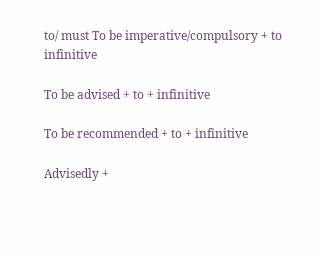to/ must To be imperative/compulsory + to infinitive

To be advised + to + infinitive

To be recommended + to + infinitive

Advisedly +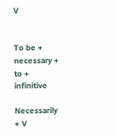V


To be + necessary + to + infinitive

Necessarily + V